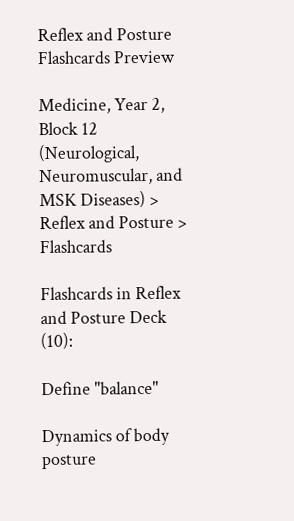Reflex and Posture Flashcards Preview

Medicine, Year 2, Block 12 (Neurological, Neuromuscular, and MSK Diseases) > Reflex and Posture > Flashcards

Flashcards in Reflex and Posture Deck (10):

Define "balance"

Dynamics of body posture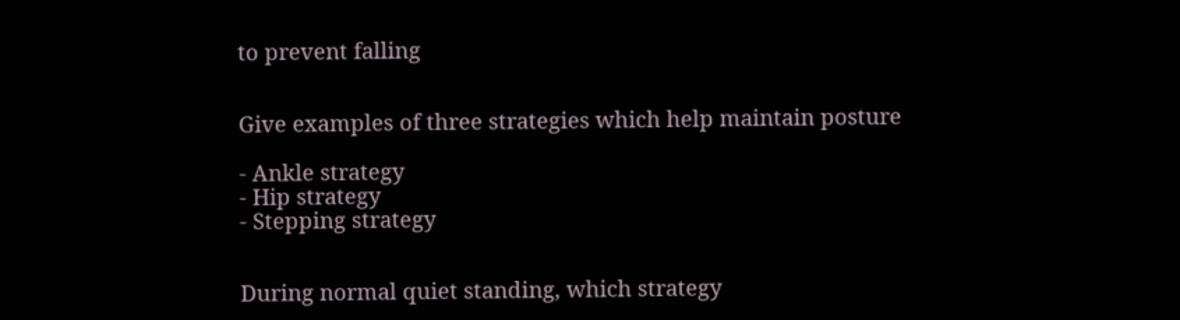to prevent falling


Give examples of three strategies which help maintain posture

- Ankle strategy
- Hip strategy
- Stepping strategy


During normal quiet standing, which strategy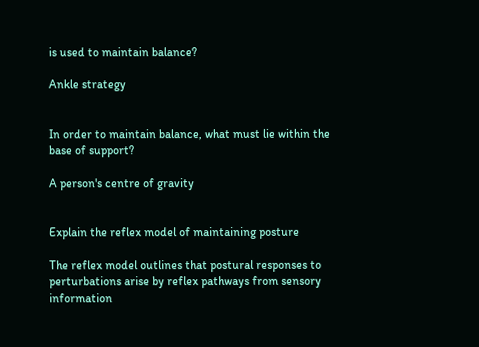is used to maintain balance?

Ankle strategy


In order to maintain balance, what must lie within the base of support?

A person's centre of gravity


Explain the reflex model of maintaining posture

The reflex model outlines that postural responses to perturbations arise by reflex pathways from sensory information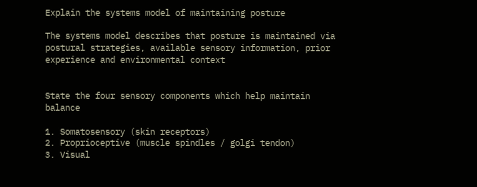Explain the systems model of maintaining posture

The systems model describes that posture is maintained via postural strategies, available sensory information, prior experience and environmental context


State the four sensory components which help maintain balance

1. Somatosensory (skin receptors)
2. Proprioceptive (muscle spindles / golgi tendon)
3. Visual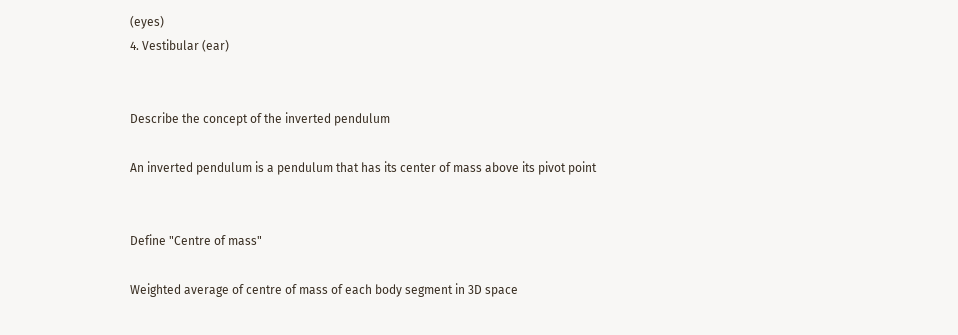(eyes)
4. Vestibular (ear)


Describe the concept of the inverted pendulum

An inverted pendulum is a pendulum that has its center of mass above its pivot point


Define "Centre of mass"

Weighted average of centre of mass of each body segment in 3D space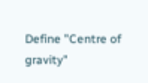Define "Centre of gravity"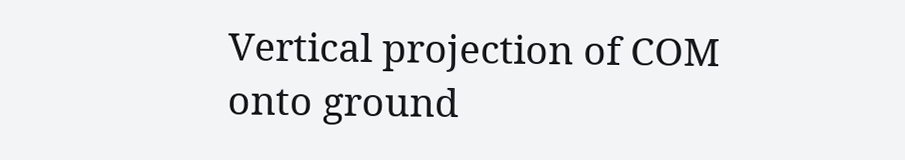Vertical projection of COM onto ground